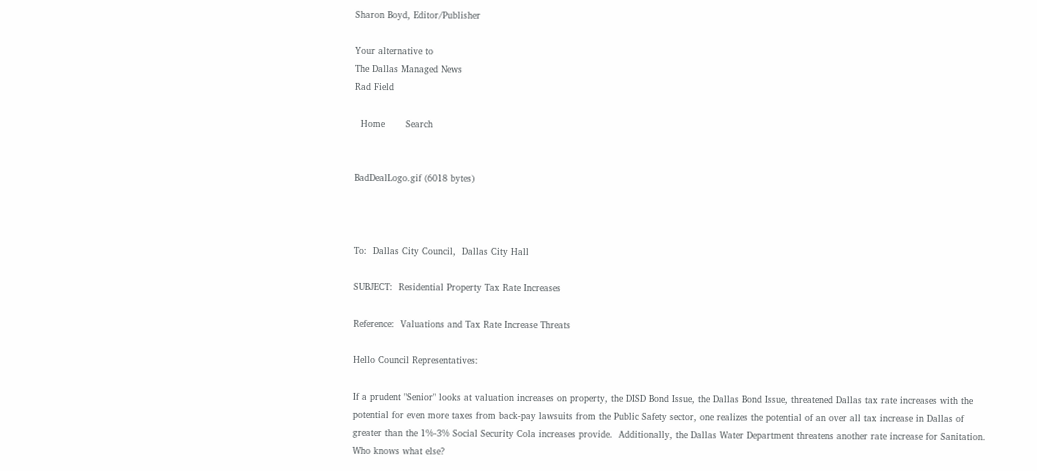Sharon Boyd, Editor/Publisher

Your alternative to
The Dallas Managed News
Rad Field

  Home       Search


BadDealLogo.gif (6018 bytes)



To:  Dallas City Council,  Dallas City Hall

SUBJECT:  Residential Property Tax Rate Increases

Reference:  Valuations and Tax Rate Increase Threats

Hello Council Representatives:

If a prudent "Senior" looks at valuation increases on property, the DISD Bond Issue, the Dallas Bond Issue, threatened Dallas tax rate increases with the potential for even more taxes from back-pay lawsuits from the Public Safety sector, one realizes the potential of an over all tax increase in Dallas of greater than the 1%-3% Social Security Cola increases provide.  Additionally, the Dallas Water Department threatens another rate increase for Sanitation.  Who knows what else?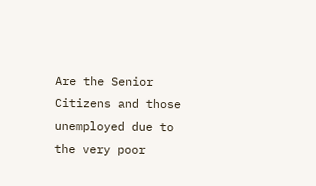Are the Senior Citizens and those unemployed due to the very poor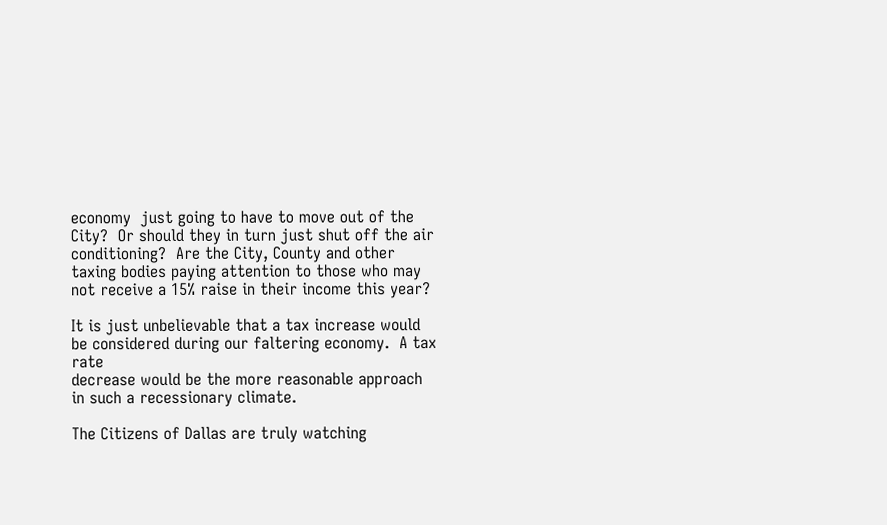economy  just going to have to move out of the City?  Or should they in turn just shut off the air conditioning?  Are the City, County and other taxing bodies paying attention to those who may not receive a 15% raise in their income this year?

It is just unbelievable that a tax increase would be considered during our faltering economy.  A tax rate
decrease would be the more reasonable approach in such a recessionary climate.

The Citizens of Dallas are truly watching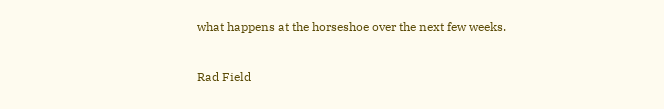what happens at the horseshoe over the next few weeks.


Rad Field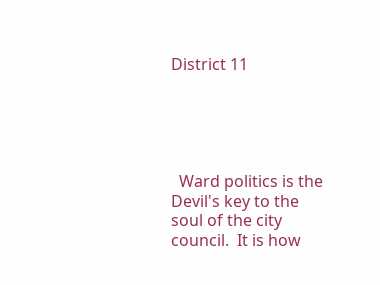District 11





  Ward politics is the Devil's key to the soul of the city council.  It is how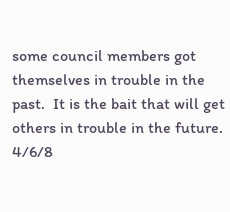some council members got themselves in trouble in the past.  It is the bait that will get others in trouble in the future. 4/6/8